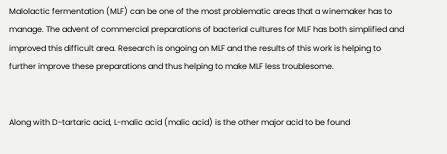Malolactic fermentation (MLF) can be one of the most problematic areas that a winemaker has to manage. The advent of commercial preparations of bacterial cultures for MLF has both simplified and improved this difficult area. Research is ongoing on MLF and the results of this work is helping to further improve these preparations and thus helping to make MLF less troublesome.


Along with D-tartaric acid, L-malic acid (malic acid) is the other major acid to be found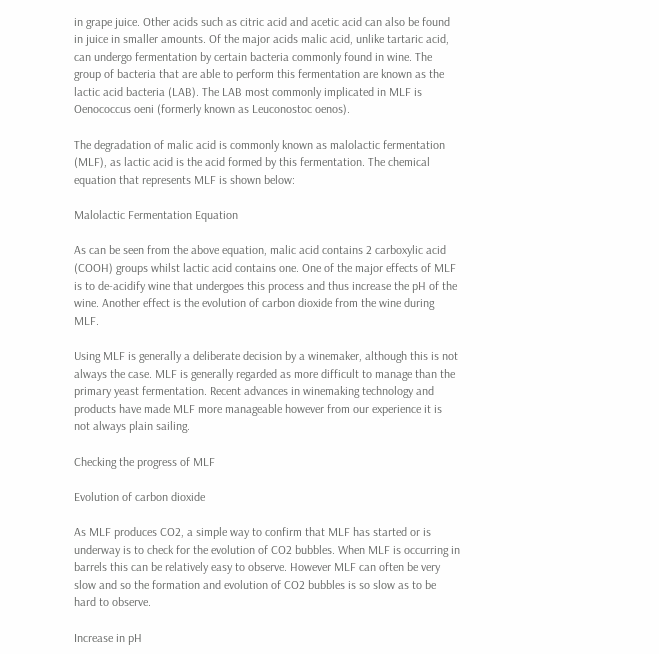in grape juice. Other acids such as citric acid and acetic acid can also be found in juice in smaller amounts. Of the major acids malic acid, unlike tartaric acid, can undergo fermentation by certain bacteria commonly found in wine. The group of bacteria that are able to perform this fermentation are known as the lactic acid bacteria (LAB). The LAB most commonly implicated in MLF is Oenococcus oeni (formerly known as Leuconostoc oenos).

The degradation of malic acid is commonly known as malolactic fermentation (MLF), as lactic acid is the acid formed by this fermentation. The chemical equation that represents MLF is shown below:

Malolactic Fermentation Equation

As can be seen from the above equation, malic acid contains 2 carboxylic acid (COOH) groups whilst lactic acid contains one. One of the major effects of MLF is to de-acidify wine that undergoes this process and thus increase the pH of the wine. Another effect is the evolution of carbon dioxide from the wine during MLF.

Using MLF is generally a deliberate decision by a winemaker, although this is not always the case. MLF is generally regarded as more difficult to manage than the primary yeast fermentation. Recent advances in winemaking technology and products have made MLF more manageable however from our experience it is not always plain sailing.

Checking the progress of MLF

Evolution of carbon dioxide

As MLF produces CO2, a simple way to confirm that MLF has started or is underway is to check for the evolution of CO2 bubbles. When MLF is occurring in barrels this can be relatively easy to observe. However MLF can often be very slow and so the formation and evolution of CO2 bubbles is so slow as to be hard to observe.

Increase in pH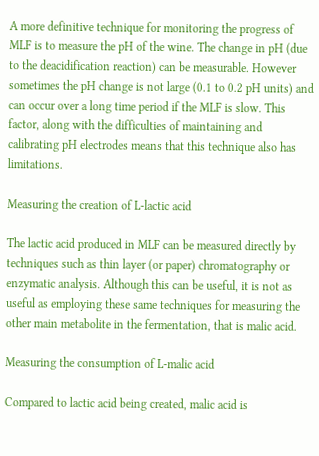A more definitive technique for monitoring the progress of MLF is to measure the pH of the wine. The change in pH (due to the deacidification reaction) can be measurable. However sometimes the pH change is not large (0.1 to 0.2 pH units) and can occur over a long time period if the MLF is slow. This factor, along with the difficulties of maintaining and calibrating pH electrodes means that this technique also has limitations.

Measuring the creation of L-lactic acid

The lactic acid produced in MLF can be measured directly by techniques such as thin layer (or paper) chromatography or enzymatic analysis. Although this can be useful, it is not as useful as employing these same techniques for measuring the other main metabolite in the fermentation, that is malic acid.

Measuring the consumption of L-malic acid

Compared to lactic acid being created, malic acid is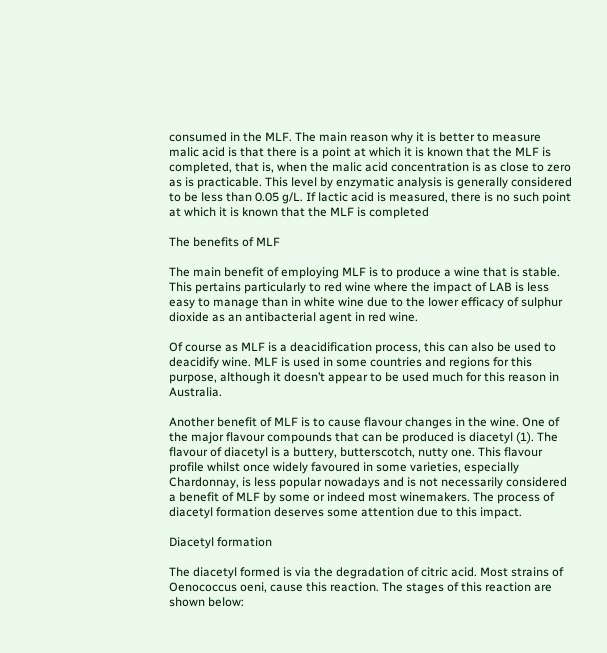consumed in the MLF. The main reason why it is better to measure malic acid is that there is a point at which it is known that the MLF is completed, that is, when the malic acid concentration is as close to zero as is practicable. This level by enzymatic analysis is generally considered to be less than 0.05 g/L. If lactic acid is measured, there is no such point at which it is known that the MLF is completed

The benefits of MLF

The main benefit of employing MLF is to produce a wine that is stable. This pertains particularly to red wine where the impact of LAB is less easy to manage than in white wine due to the lower efficacy of sulphur dioxide as an antibacterial agent in red wine.

Of course as MLF is a deacidification process, this can also be used to deacidify wine. MLF is used in some countries and regions for this purpose, although it doesn’t appear to be used much for this reason in Australia.

Another benefit of MLF is to cause flavour changes in the wine. One of the major flavour compounds that can be produced is diacetyl (1). The flavour of diacetyl is a buttery, butterscotch, nutty one. This flavour profile whilst once widely favoured in some varieties, especially Chardonnay, is less popular nowadays and is not necessarily considered a benefit of MLF by some or indeed most winemakers. The process of diacetyl formation deserves some attention due to this impact.

Diacetyl formation

The diacetyl formed is via the degradation of citric acid. Most strains of Oenococcus oeni, cause this reaction. The stages of this reaction are shown below: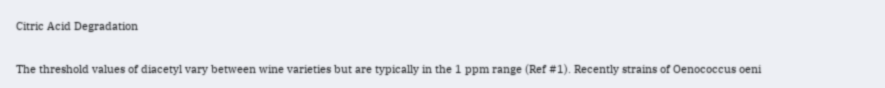Citric Acid Degradation

The threshold values of diacetyl vary between wine varieties but are typically in the 1 ppm range (Ref #1). Recently strains of Oenococcus oeni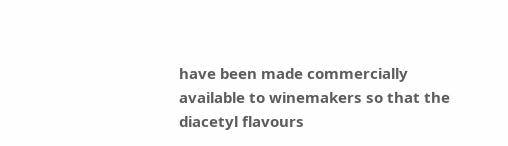have been made commercially available to winemakers so that the diacetyl flavours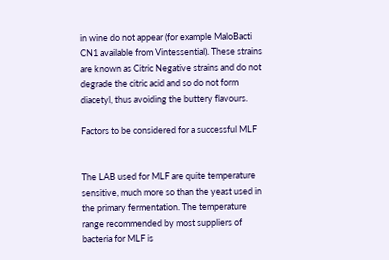in wine do not appear (for example MaloBacti CN1 available from Vintessential). These strains are known as Citric Negative strains and do not degrade the citric acid and so do not form diacetyl, thus avoiding the buttery flavours.

Factors to be considered for a successful MLF


The LAB used for MLF are quite temperature sensitive, much more so than the yeast used in the primary fermentation. The temperature range recommended by most suppliers of bacteria for MLF is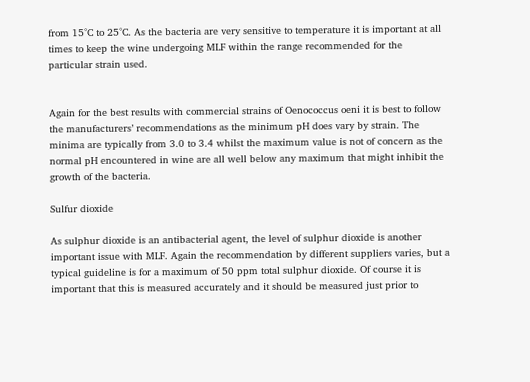from 15°C to 25°C. As the bacteria are very sensitive to temperature it is important at all times to keep the wine undergoing MLF within the range recommended for the particular strain used.


Again for the best results with commercial strains of Oenococcus oeni it is best to follow the manufacturers’ recommendations as the minimum pH does vary by strain. The minima are typically from 3.0 to 3.4 whilst the maximum value is not of concern as the normal pH encountered in wine are all well below any maximum that might inhibit the growth of the bacteria.

Sulfur dioxide

As sulphur dioxide is an antibacterial agent, the level of sulphur dioxide is another important issue with MLF. Again the recommendation by different suppliers varies, but a typical guideline is for a maximum of 50 ppm total sulphur dioxide. Of course it is important that this is measured accurately and it should be measured just prior to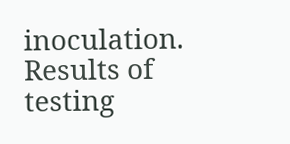inoculation. Results of testing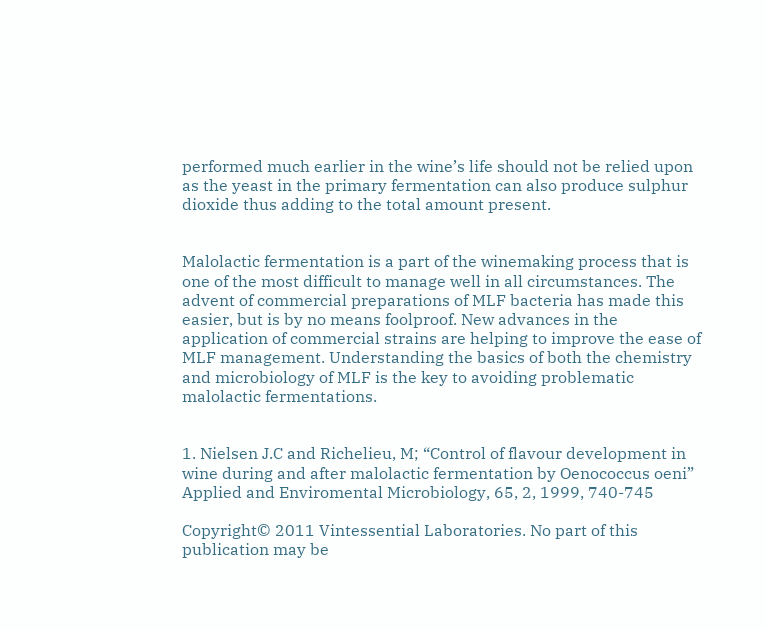performed much earlier in the wine’s life should not be relied upon as the yeast in the primary fermentation can also produce sulphur dioxide thus adding to the total amount present.


Malolactic fermentation is a part of the winemaking process that is one of the most difficult to manage well in all circumstances. The advent of commercial preparations of MLF bacteria has made this easier, but is by no means foolproof. New advances in the application of commercial strains are helping to improve the ease of MLF management. Understanding the basics of both the chemistry and microbiology of MLF is the key to avoiding problematic malolactic fermentations.


1. Nielsen J.C and Richelieu, M; “Control of flavour development in wine during and after malolactic fermentation by Oenococcus oeni” Applied and Enviromental Microbiology, 65, 2, 1999, 740-745

Copyright© 2011 Vintessential Laboratories. No part of this publication may be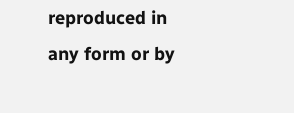reproduced in any form or by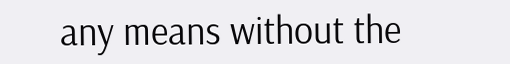any means without the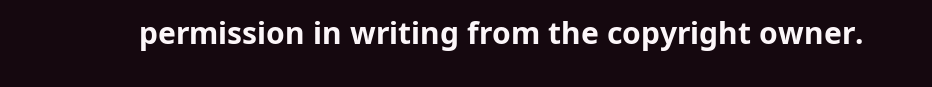permission in writing from the copyright owner.